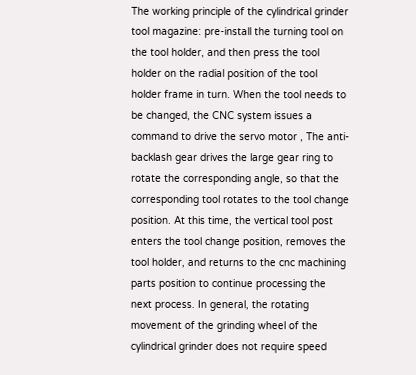The working principle of the cylindrical grinder tool magazine: pre-install the turning tool on the tool holder, and then press the tool holder on the radial position of the tool holder frame in turn. When the tool needs to be changed, the CNC system issues a command to drive the servo motor , The anti-backlash gear drives the large gear ring to rotate the corresponding angle, so that the corresponding tool rotates to the tool change position. At this time, the vertical tool post enters the tool change position, removes the tool holder, and returns to the cnc machining parts position to continue processing the next process. In general, the rotating movement of the grinding wheel of the cylindrical grinder does not require speed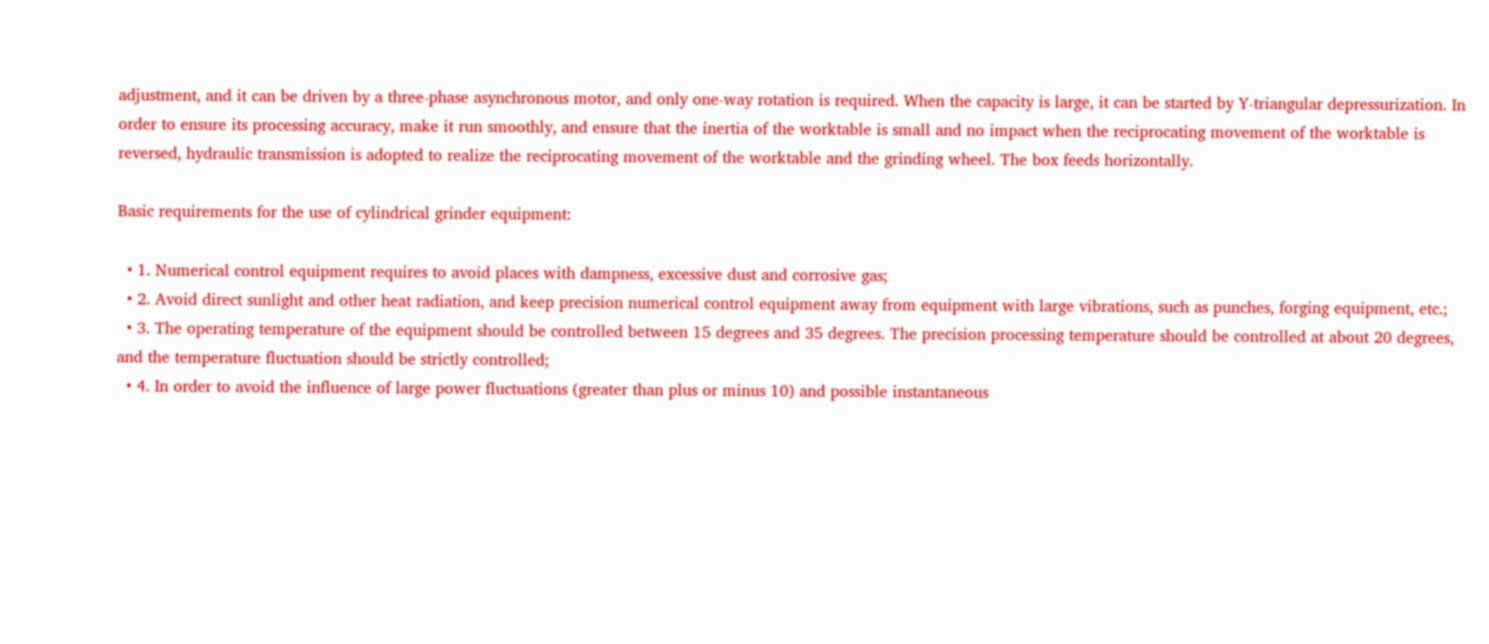adjustment, and it can be driven by a three-phase asynchronous motor, and only one-way rotation is required. When the capacity is large, it can be started by Y-triangular depressurization. In order to ensure its processing accuracy, make it run smoothly, and ensure that the inertia of the worktable is small and no impact when the reciprocating movement of the worktable is reversed, hydraulic transmission is adopted to realize the reciprocating movement of the worktable and the grinding wheel. The box feeds horizontally.

Basic requirements for the use of cylindrical grinder equipment:

  • 1. Numerical control equipment requires to avoid places with dampness, excessive dust and corrosive gas;
  • 2. Avoid direct sunlight and other heat radiation, and keep precision numerical control equipment away from equipment with large vibrations, such as punches, forging equipment, etc.;
  • 3. The operating temperature of the equipment should be controlled between 15 degrees and 35 degrees. The precision processing temperature should be controlled at about 20 degrees, and the temperature fluctuation should be strictly controlled;
  • 4. In order to avoid the influence of large power fluctuations (greater than plus or minus 10) and possible instantaneous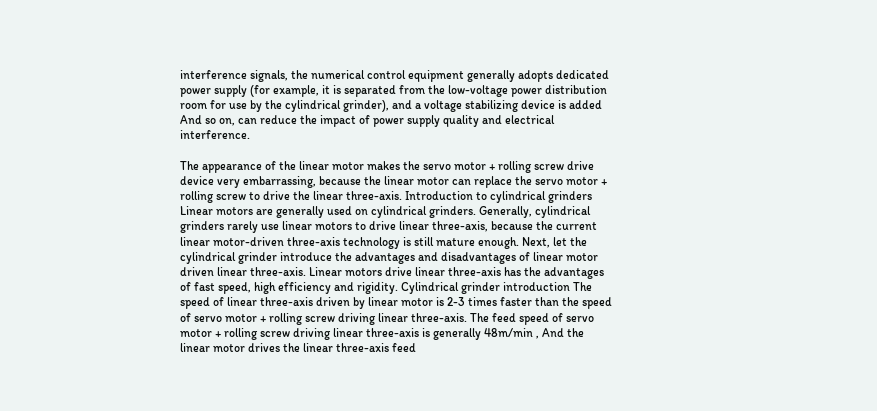interference signals, the numerical control equipment generally adopts dedicated power supply (for example, it is separated from the low-voltage power distribution room for use by the cylindrical grinder), and a voltage stabilizing device is added And so on, can reduce the impact of power supply quality and electrical interference.

The appearance of the linear motor makes the servo motor + rolling screw drive device very embarrassing, because the linear motor can replace the servo motor + rolling screw to drive the linear three-axis. Introduction to cylindrical grinders Linear motors are generally used on cylindrical grinders. Generally, cylindrical grinders rarely use linear motors to drive linear three-axis, because the current linear motor-driven three-axis technology is still mature enough. Next, let the cylindrical grinder introduce the advantages and disadvantages of linear motor driven linear three-axis. Linear motors drive linear three-axis has the advantages of fast speed, high efficiency and rigidity. Cylindrical grinder introduction The speed of linear three-axis driven by linear motor is 2-3 times faster than the speed of servo motor + rolling screw driving linear three-axis. The feed speed of servo motor + rolling screw driving linear three-axis is generally 48m/min , And the linear motor drives the linear three-axis feed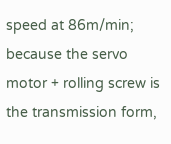speed at 86m/min; because the servo motor + rolling screw is the transmission form,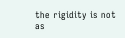the rigidity is not as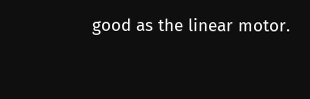good as the linear motor.